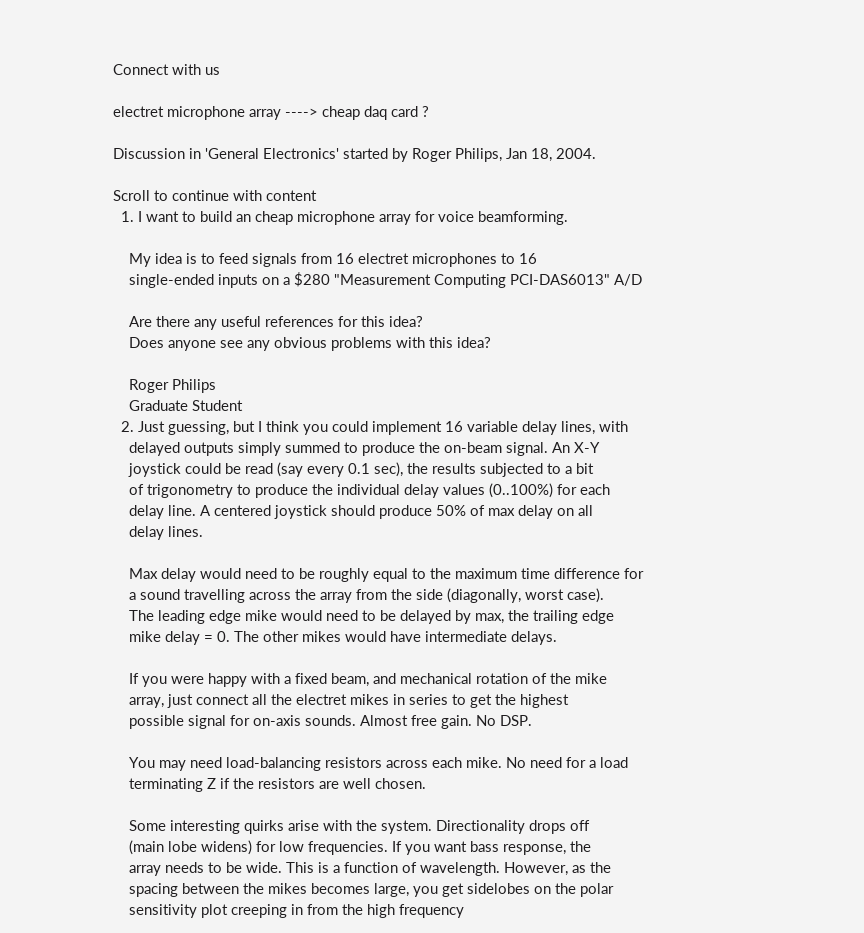Connect with us

electret microphone array ----> cheap daq card ?

Discussion in 'General Electronics' started by Roger Philips, Jan 18, 2004.

Scroll to continue with content
  1. I want to build an cheap microphone array for voice beamforming.

    My idea is to feed signals from 16 electret microphones to 16
    single-ended inputs on a $280 "Measurement Computing PCI-DAS6013" A/D

    Are there any useful references for this idea?
    Does anyone see any obvious problems with this idea?

    Roger Philips
    Graduate Student
  2. Just guessing, but I think you could implement 16 variable delay lines, with
    delayed outputs simply summed to produce the on-beam signal. An X-Y
    joystick could be read (say every 0.1 sec), the results subjected to a bit
    of trigonometry to produce the individual delay values (0..100%) for each
    delay line. A centered joystick should produce 50% of max delay on all
    delay lines.

    Max delay would need to be roughly equal to the maximum time difference for
    a sound travelling across the array from the side (diagonally, worst case).
    The leading edge mike would need to be delayed by max, the trailing edge
    mike delay = 0. The other mikes would have intermediate delays.

    If you were happy with a fixed beam, and mechanical rotation of the mike
    array, just connect all the electret mikes in series to get the highest
    possible signal for on-axis sounds. Almost free gain. No DSP.

    You may need load-balancing resistors across each mike. No need for a load
    terminating Z if the resistors are well chosen.

    Some interesting quirks arise with the system. Directionality drops off
    (main lobe widens) for low frequencies. If you want bass response, the
    array needs to be wide. This is a function of wavelength. However, as the
    spacing between the mikes becomes large, you get sidelobes on the polar
    sensitivity plot creeping in from the high frequency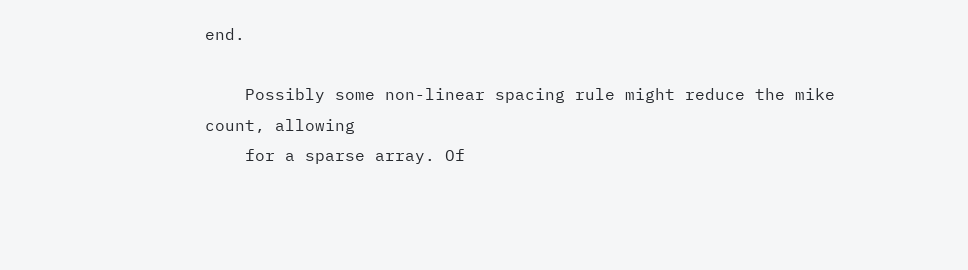end.

    Possibly some non-linear spacing rule might reduce the mike count, allowing
    for a sparse array. Of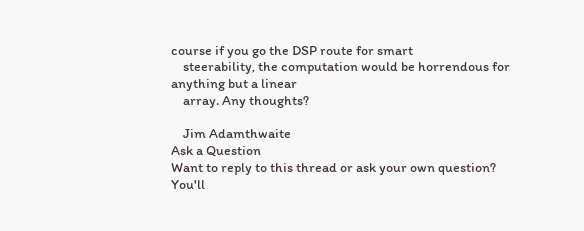course if you go the DSP route for smart
    steerability, the computation would be horrendous for anything but a linear
    array. Any thoughts?

    Jim Adamthwaite
Ask a Question
Want to reply to this thread or ask your own question?
You'll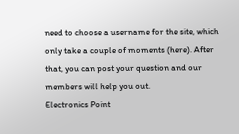need to choose a username for the site, which only take a couple of moments (here). After that, you can post your question and our members will help you out.
Electronics Point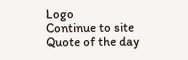Logo
Continue to site
Quote of the day